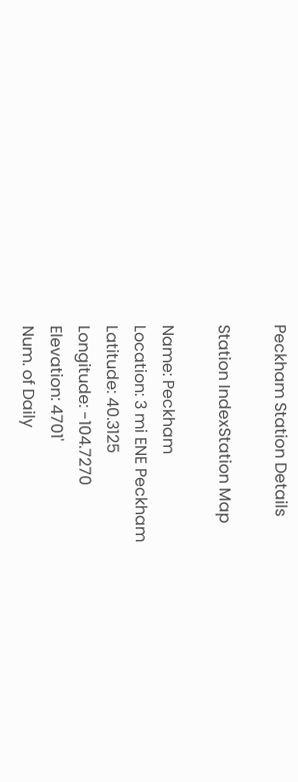Peckham Station Details

Station IndexStation Map

Name: Peckham
Location: 3 mi ENE Peckham
Latitude: 40.3125
Longitude: -104.7270
Elevation: 4701'
Num. of Daily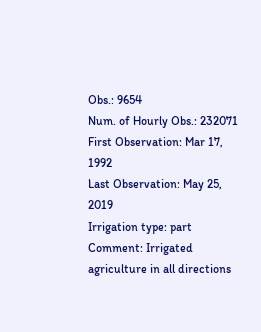Obs.: 9654
Num. of Hourly Obs.: 232071
First Observation: Mar 17, 1992
Last Observation: May 25, 2019
Irrigation type: part
Comment: Irrigated agriculture in all directions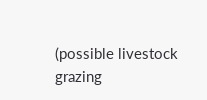(possible livestock grazing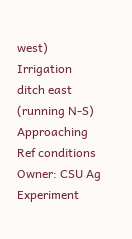west) Irrigation ditch east (running N-S) Approaching Ref conditions
Owner: CSU Ag Experiment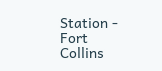Station - Fort Collins